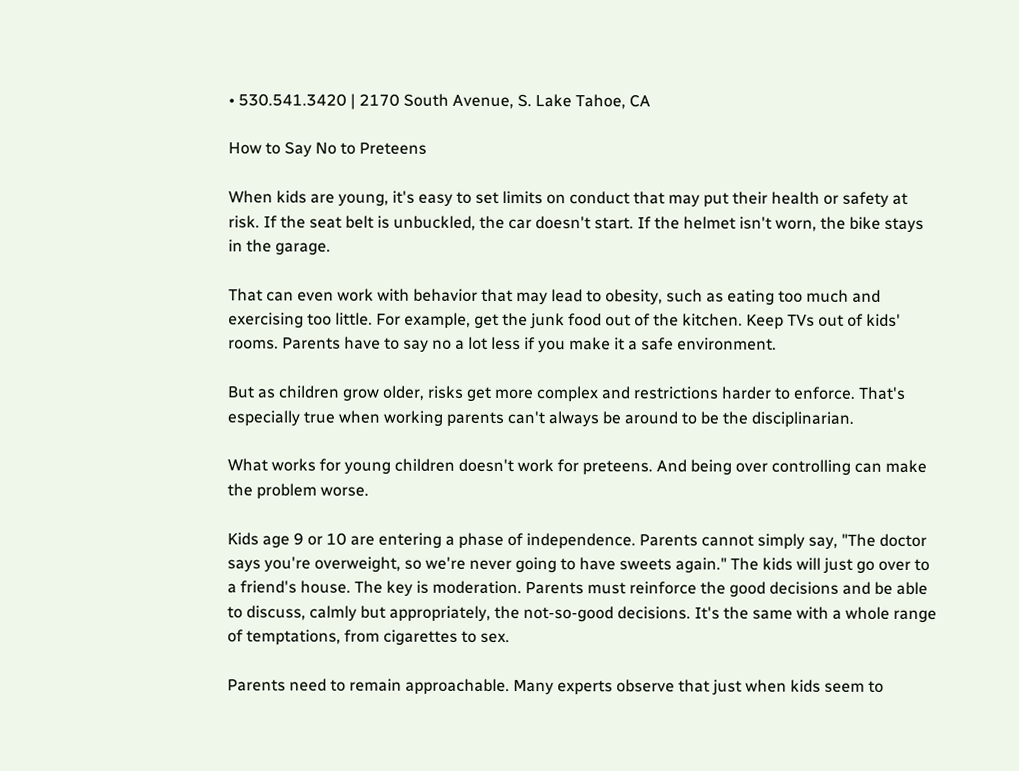• 530.541.3420 | 2170 South Avenue, S. Lake Tahoe, CA

How to Say No to Preteens

When kids are young, it's easy to set limits on conduct that may put their health or safety at risk. If the seat belt is unbuckled, the car doesn't start. If the helmet isn't worn, the bike stays in the garage.

That can even work with behavior that may lead to obesity, such as eating too much and exercising too little. For example, get the junk food out of the kitchen. Keep TVs out of kids' rooms. Parents have to say no a lot less if you make it a safe environment.

But as children grow older, risks get more complex and restrictions harder to enforce. That's especially true when working parents can't always be around to be the disciplinarian.

What works for young children doesn't work for preteens. And being over controlling can make the problem worse.

Kids age 9 or 10 are entering a phase of independence. Parents cannot simply say, "The doctor says you're overweight, so we're never going to have sweets again." The kids will just go over to a friend's house. The key is moderation. Parents must reinforce the good decisions and be able to discuss, calmly but appropriately, the not-so-good decisions. It's the same with a whole range of temptations, from cigarettes to sex.

Parents need to remain approachable. Many experts observe that just when kids seem to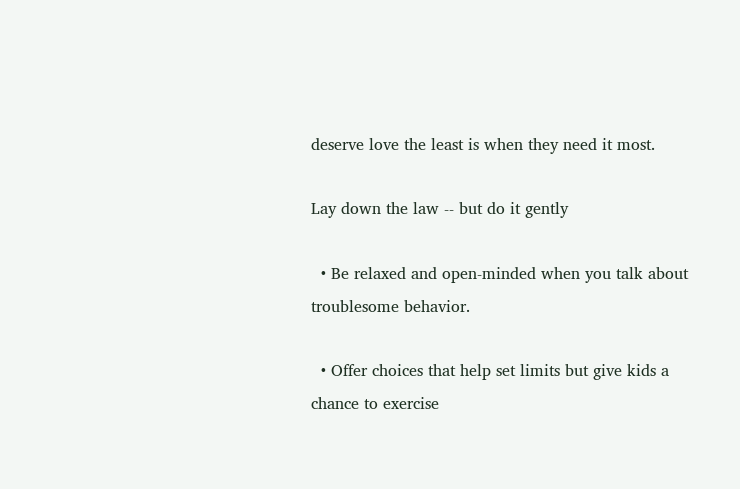deserve love the least is when they need it most.

Lay down the law -- but do it gently

  • Be relaxed and open-minded when you talk about troublesome behavior.

  • Offer choices that help set limits but give kids a chance to exercise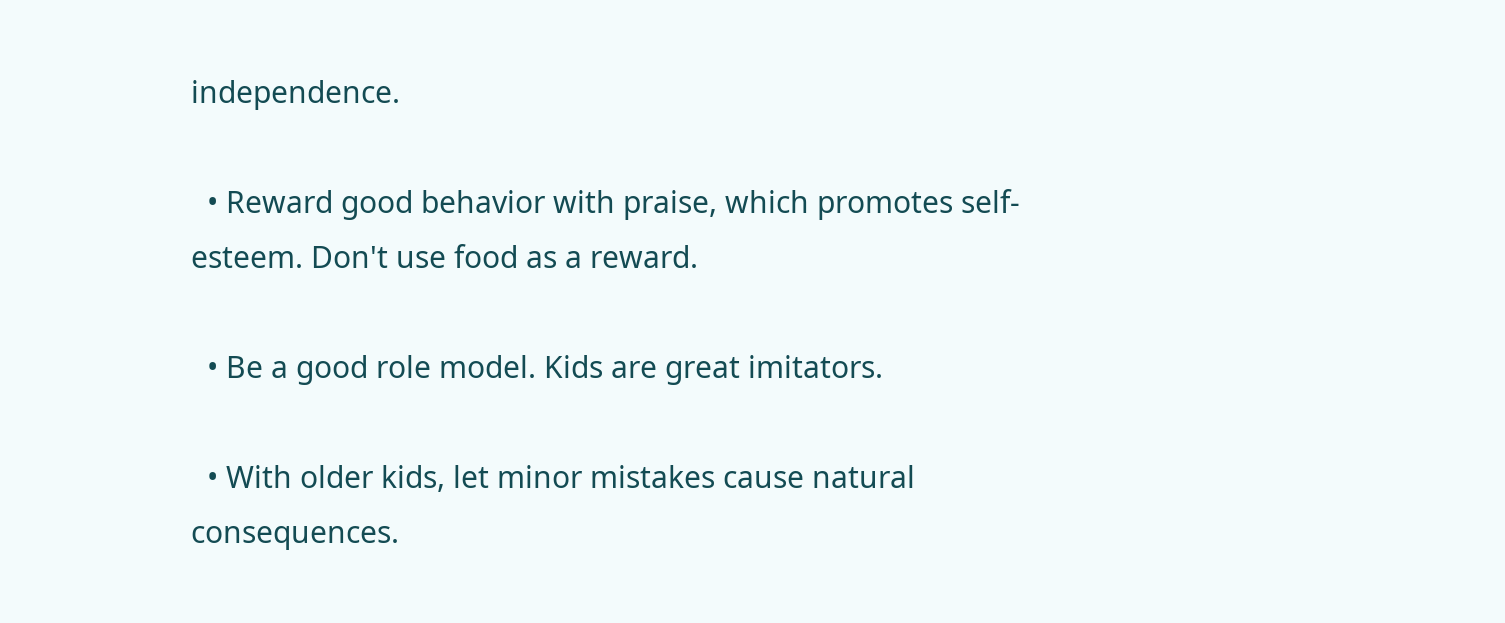independence.

  • Reward good behavior with praise, which promotes self-esteem. Don't use food as a reward.

  • Be a good role model. Kids are great imitators.

  • With older kids, let minor mistakes cause natural consequences.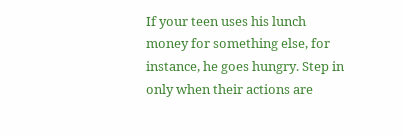If your teen uses his lunch money for something else, for instance, he goes hungry. Step in only when their actions are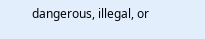dangerous, illegal, or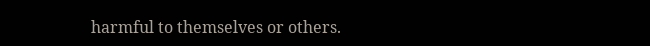harmful to themselves or others.